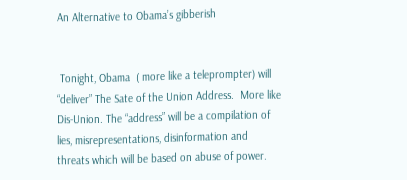An Alternative to Obama’s gibberish


 Tonight, Obama  ( more like a teleprompter) will “deliver” The Sate of the Union Address.  More like Dis-Union. The “address” will be a compilation of lies, misrepresentations, disinformation and threats which will be based on abuse of power.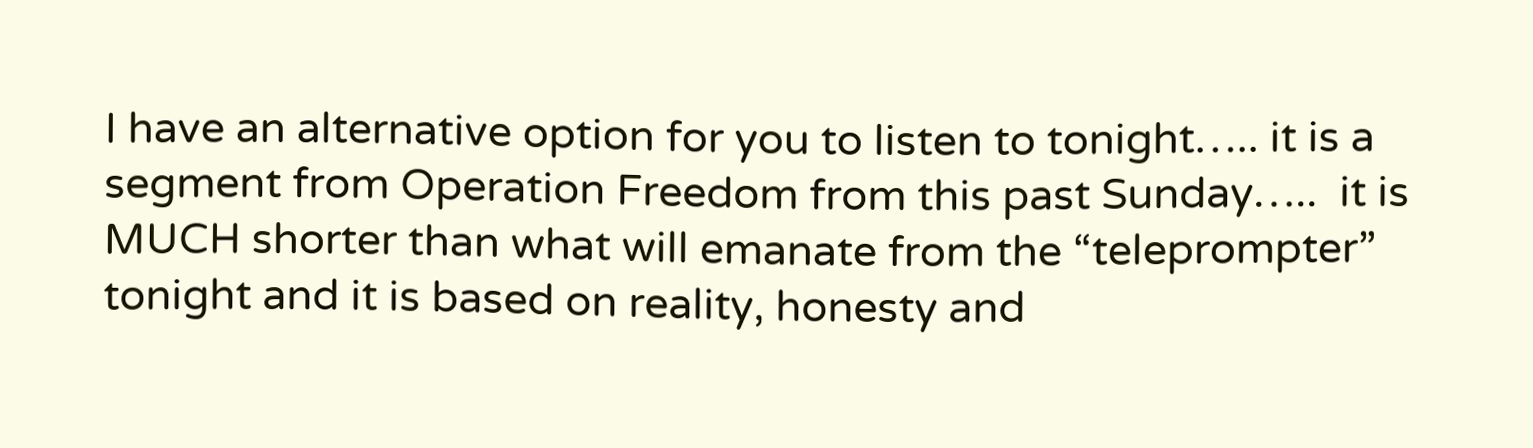I have an alternative option for you to listen to tonight….. it is a segment from Operation Freedom from this past Sunday…..  it is MUCH shorter than what will emanate from the “teleprompter” tonight and it is based on reality, honesty and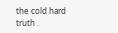the cold hard truth .